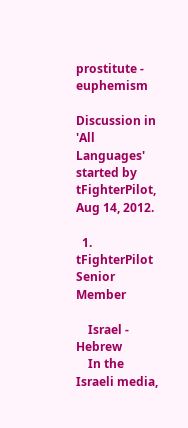prostitute - euphemism

Discussion in 'All Languages' started by tFighterPilot, Aug 14, 2012.

  1. tFighterPilot Senior Member

    Israel - Hebrew
    In the Israeli media,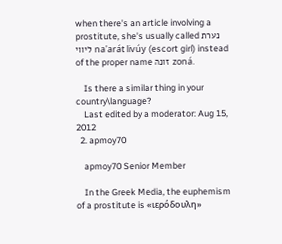when there's an article involving a prostitute, she's usually called נערת ליווי na'arát livúy (escort girl) instead of the proper name זונה zoná.

    Is there a similar thing in your country\language?
    Last edited by a moderator: Aug 15, 2012
  2. apmoy70

    apmoy70 Senior Member

    In the Greek Media, the euphemism of a prostitute is «ιερόδουλη»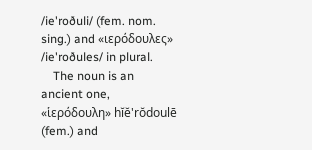/ie'roðuli/ (fem. nom. sing.) and «ιερόδουλες» /ie'roðules/ in plural.
    The noun is an ancient one, «ἱερόδουλη» hĭĕ'rŏdoulē (fem.) and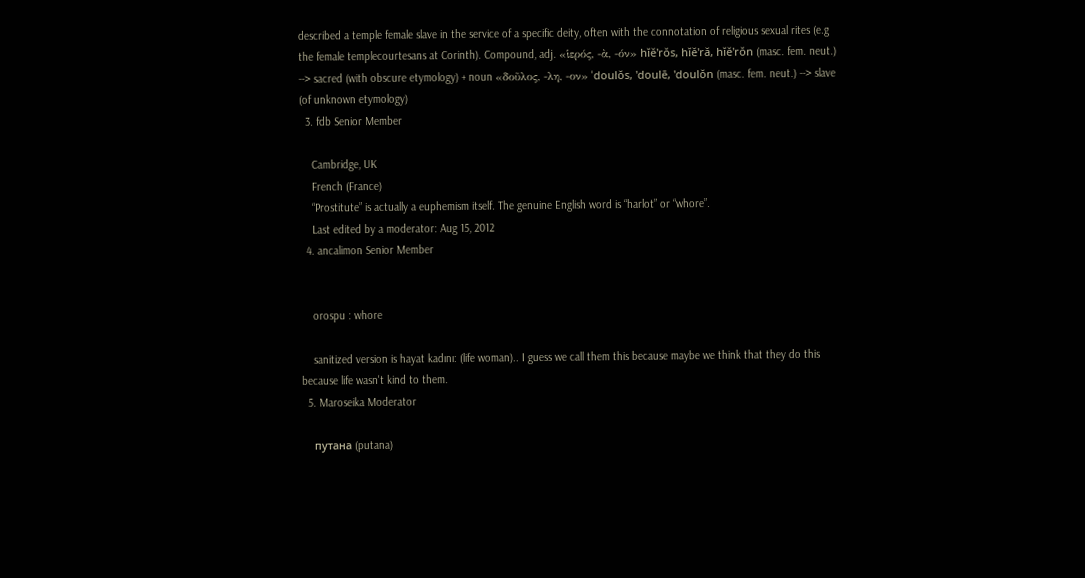described a temple female slave in the service of a specific deity, often with the connotation of religious sexual rites (e.g the female templecourtesans at Corinth). Compound, adj. «ἱερός, -ὰ, -όν» hĭĕ'rŏs, hĭĕ'ră, hĭĕ'rŏn (masc. fem. neut.) --> sacred (with obscure etymology) + noun «δοῦλος, -λη, -ον» 'doulŏs, 'doulē, 'doulŏn (masc. fem. neut.) --> slave (of unknown etymology)
  3. fdb Senior Member

    Cambridge, UK
    French (France)
    “Prostitute” is actually a euphemism itself. The genuine English word is “harlot” or “whore”.
    Last edited by a moderator: Aug 15, 2012
  4. ancalimon Senior Member


    orospu : whore

    sanitized version is hayat kadını: (life woman).. I guess we call them this because maybe we think that they do this because life wasn't kind to them.
  5. Maroseika Moderator

    путана (putana)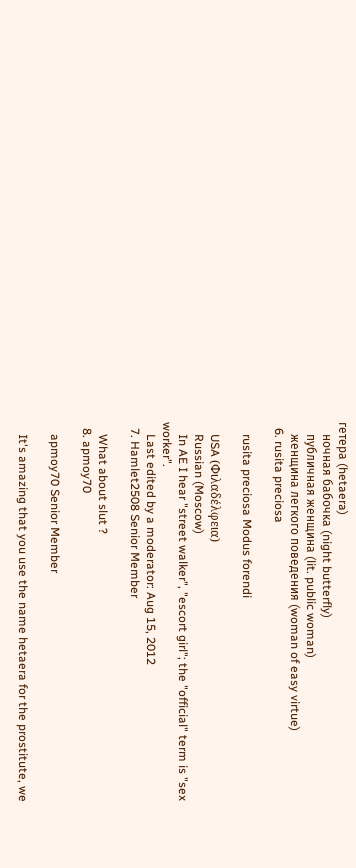гетера (hetaera)
    ночная бабочка (night butterfly)
    публичная женщина (lit. public woman)
    женщина легкого поведения (woman of easy virtue)
  6. rusita preciosa

    rusita preciosa Modus forendi

    USA (Φιλαδέλφεια)
    Russian (Moscow)
    In AE I hear "street walker", "escort girl"; the "official" term is "sex worker".
    Last edited by a moderator: Aug 15, 2012
  7. Hamlet2508 Senior Member

    What about slut ?
  8. apmoy70

    apmoy70 Senior Member

    It's amazing that you use the name hetaera for the prostitute, we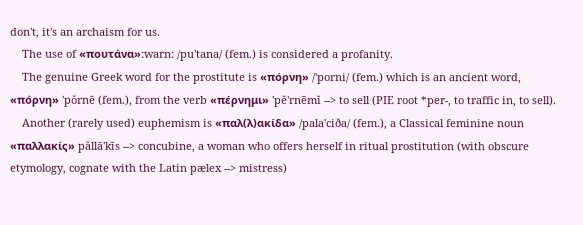don't, it's an archaism for us.
    The use of «πουτάνα»:warn: /pu'tana/ (fem.) is considered a profanity.
    The genuine Greek word for the prostitute is «πόρνη» /'porni/ (fem.) which is an ancient word, «πόρνη» 'pŏrnē (fem.), from the verb «πέρνημι» 'pĕ'rnēmĭ --> to sell (PIE root *per-, to traffic in, to sell).
    Another (rarely used) euphemism is «παλ(λ)ακίδα» /pala'ciða/ (fem.), a Classical feminine noun «παλλακίς» păllā'kīs --> concubine, a woman who offers herself in ritual prostitution (with obscure etymology, cognate with the Latin pælex --> mistress)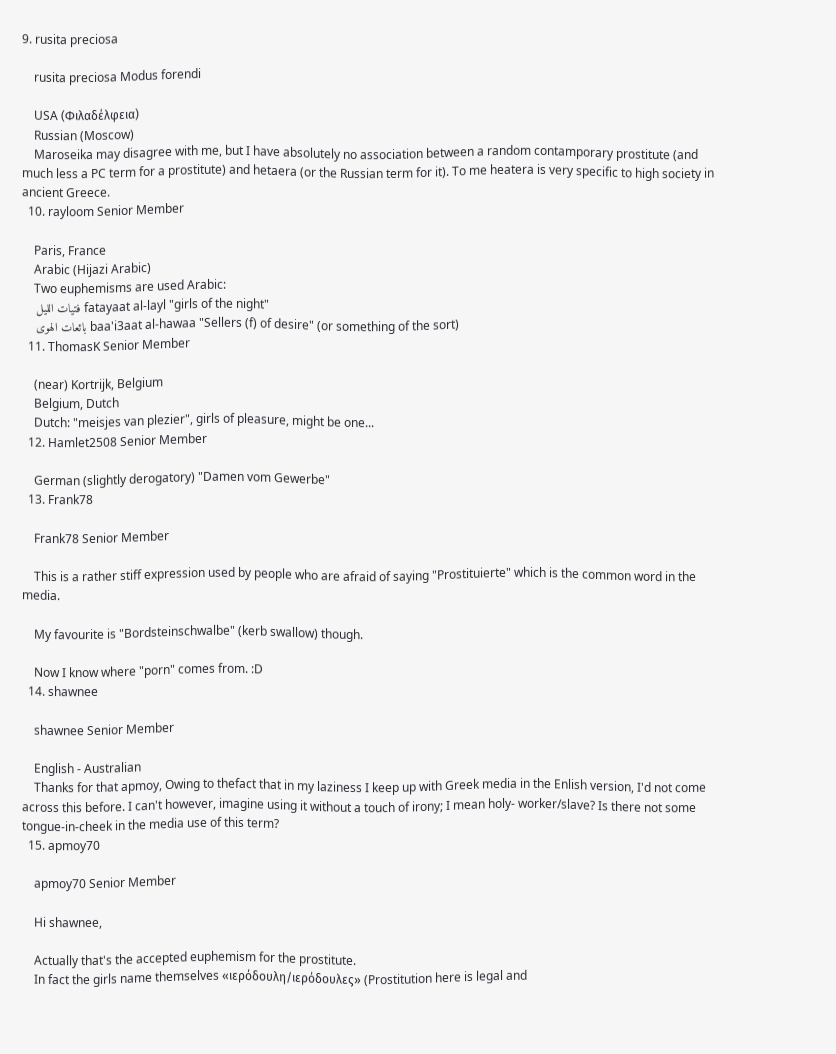9. rusita preciosa

    rusita preciosa Modus forendi

    USA (Φιλαδέλφεια)
    Russian (Moscow)
    Maroseika may disagree with me, but I have absolutely no association between a random contamporary prostitute (and much less a PC term for a prostitute) and hetaera (or the Russian term for it). To me heatera is very specific to high society in ancient Greece.
  10. rayloom Senior Member

    Paris, France
    Arabic (Hijazi Arabic)
    Two euphemisms are used Arabic:
    فتيات الليل fatayaat al-layl "girls of the night"
    بائعات الهوى baa'i3aat al-hawaa "Sellers (f) of desire" (or something of the sort)
  11. ThomasK Senior Member

    (near) Kortrijk, Belgium
    Belgium, Dutch
    Dutch: "meisjes van plezier", girls of pleasure, might be one...
  12. Hamlet2508 Senior Member

    German (slightly derogatory) "Damen vom Gewerbe"
  13. Frank78

    Frank78 Senior Member

    This is a rather stiff expression used by people who are afraid of saying "Prostituierte" which is the common word in the media.

    My favourite is "Bordsteinschwalbe" (kerb swallow) though.

    Now I know where "porn" comes from. :D
  14. shawnee

    shawnee Senior Member

    English - Australian
    Thanks for that apmoy, Owing to thefact that in my laziness I keep up with Greek media in the Enlish version, I'd not come across this before. I can't however, imagine using it without a touch of irony; I mean holy- worker/slave? Is there not some tongue-in-cheek in the media use of this term?
  15. apmoy70

    apmoy70 Senior Member

    Hi shawnee,

    Actually that's the accepted euphemism for the prostitute.
    In fact the girls name themselves «ιερόδουλη/ιερόδουλες» (Prostitution here is legal and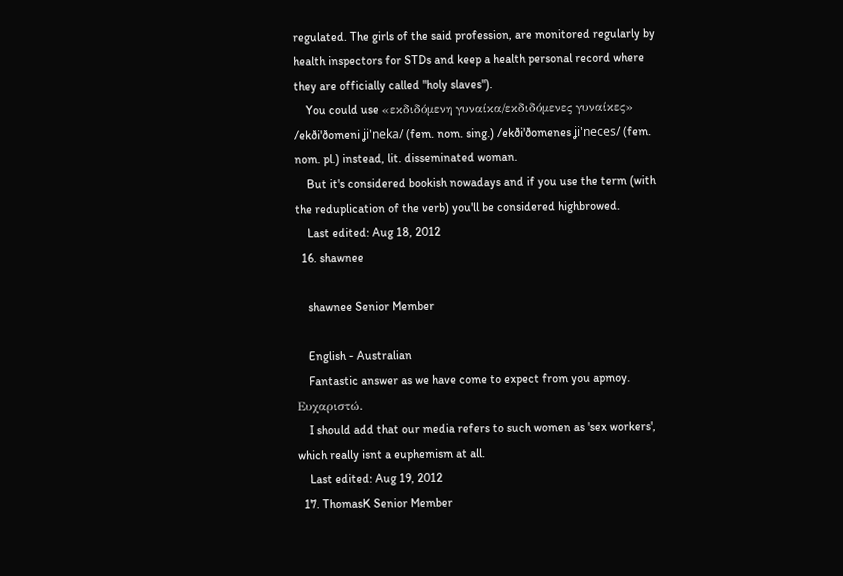regulated. The girls of the said profession, are monitored regularly by health inspectors for STDs and keep a health personal record where they are officially called "holy slaves").
    You could use «εκδιδόμενη γυναίκα/εκδιδόμενες γυναίκες» /ekði'ðomeni ʝi'neka/ (fem. nom. sing.) /ekði'ðomenes ʝi'neces/ (fem. nom. pl.) instead, lit. disseminated woman.
    But it's considered bookish nowadays and if you use the term (with the reduplication of the verb) you'll be considered highbrowed.
    Last edited: Aug 18, 2012
  16. shawnee

    shawnee Senior Member

    English - Australian
    Fantastic answer as we have come to expect from you apmoy. Ευχαριστώ.
    I should add that our media refers to such women as 'sex workers', which really isnt a euphemism at all.
    Last edited: Aug 19, 2012
  17. ThomasK Senior Member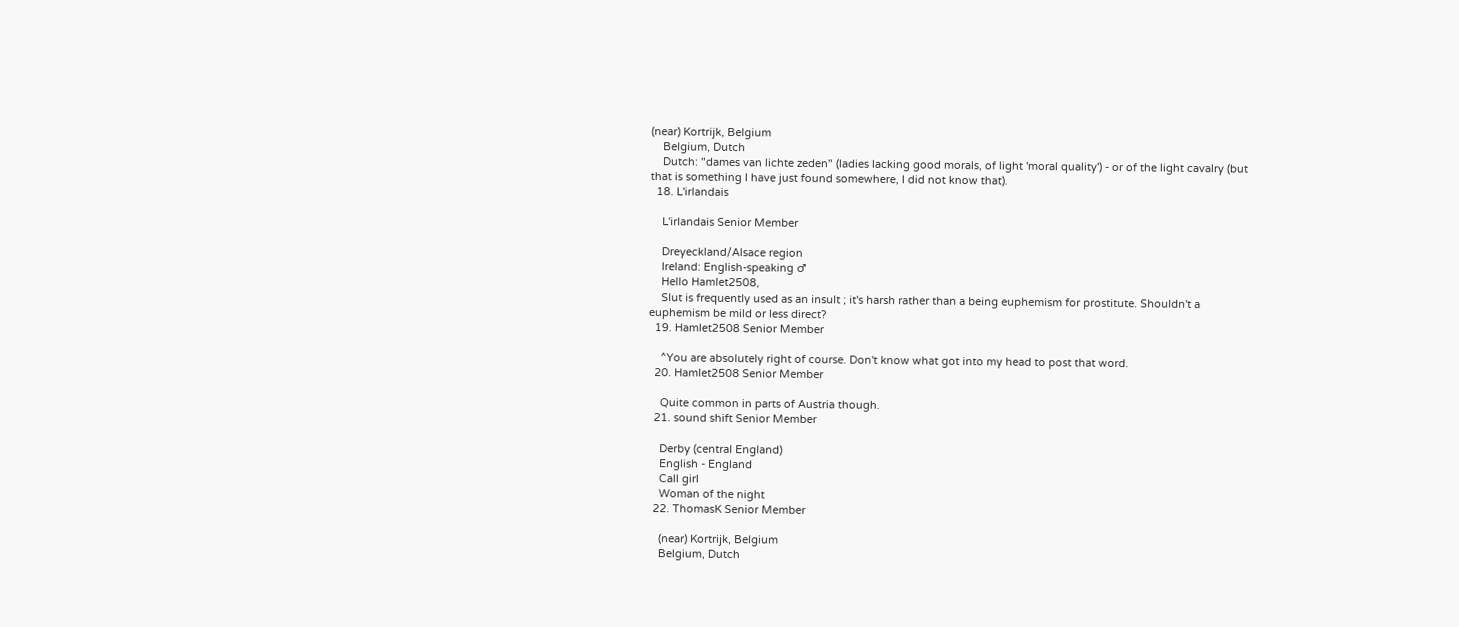(near) Kortrijk, Belgium
    Belgium, Dutch
    Dutch: "dames van lichte zeden" (ladies lacking good morals, of light 'moral quality') - or of the light cavalry (but that is something I have just found somewhere, I did not know that).
  18. L'irlandais

    L'irlandais Senior Member

    Dreyeckland/Alsace region
    Ireland: English-speaking ♂
    Hello Hamlet2508,
    Slut is frequently used as an insult ; it's harsh rather than a being euphemism for prostitute. Shouldn't a euphemism be mild or less direct?
  19. Hamlet2508 Senior Member

    ^You are absolutely right of course. Don't know what got into my head to post that word.
  20. Hamlet2508 Senior Member

    Quite common in parts of Austria though.
  21. sound shift Senior Member

    Derby (central England)
    English - England
    Call girl
    Woman of the night
  22. ThomasK Senior Member

    (near) Kortrijk, Belgium
    Belgium, Dutch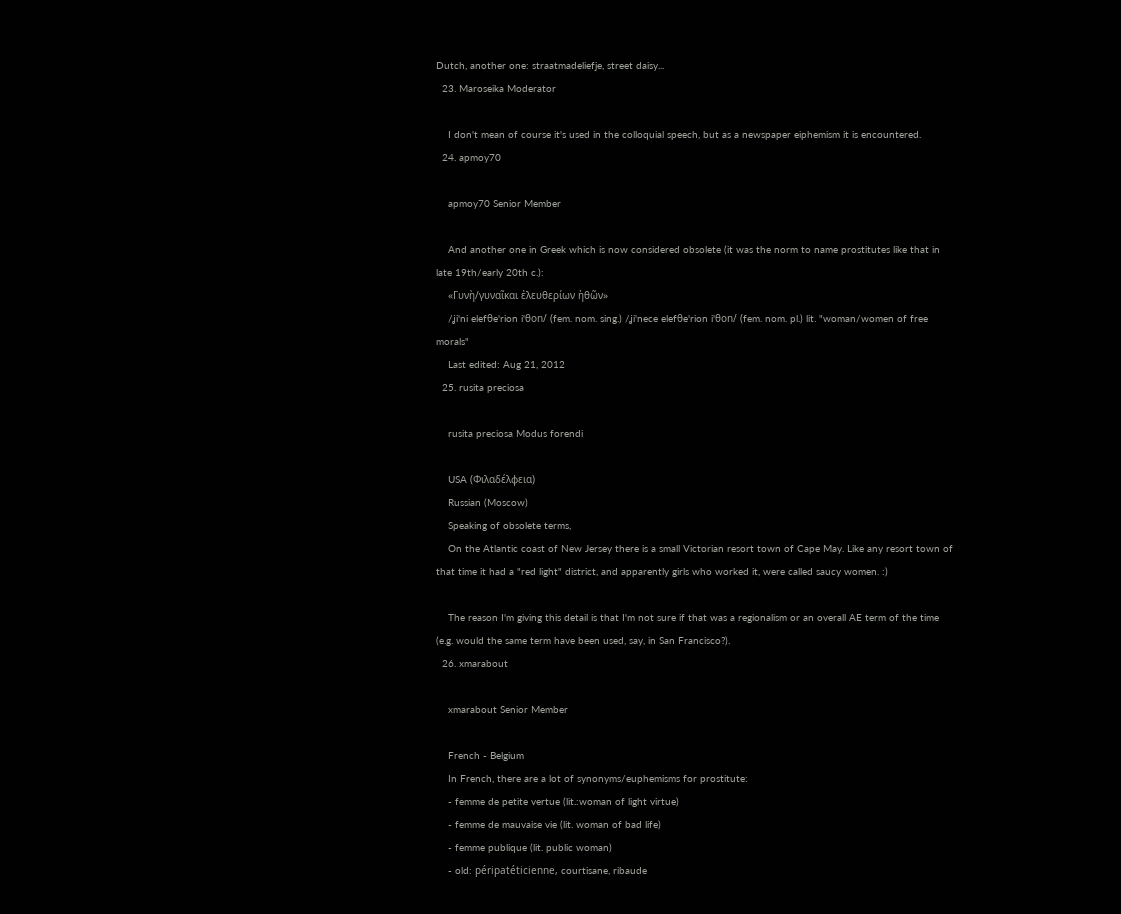Dutch, another one: straatmadeliefje, street daisy...
  23. Maroseika Moderator

    I don't mean of course it's used in the colloquial speech, but as a newspaper eiphemism it is encountered.
  24. apmoy70

    apmoy70 Senior Member

    And another one in Greek which is now considered obsolete (it was the norm to name prostitutes like that in late 19th/early 20th c.):
    «Γυνὴ/γυναῖκαι ἐλευθερίων ἠθῶν»
    /ʝi'ni elefθe'rion i'θon/ (fem. nom. sing.) /ʝi'nece elefθe'rion i'θon/ (fem. nom. pl.) lit. "woman/women of free morals"
    Last edited: Aug 21, 2012
  25. rusita preciosa

    rusita preciosa Modus forendi

    USA (Φιλαδέλφεια)
    Russian (Moscow)
    Speaking of obsolete terms,
    On the Atlantic coast of New Jersey there is a small Victorian resort town of Cape May. Like any resort town of that time it had a "red light" district, and apparently girls who worked it, were called saucy women. :)

    The reason I'm giving this detail is that I'm not sure if that was a regionalism or an overall AE term of the time (e.g. would the same term have been used, say, in San Francisco?).
  26. xmarabout

    xmarabout Senior Member

    French - Belgium
    In French, there are a lot of synonyms/euphemisms for prostitute:
    - femme de petite vertue (lit.:woman of light virtue)
    - femme de mauvaise vie (lit. woman of bad life)
    - femme publique (lit. public woman)
    - old: péripatéticienne, courtisane, ribaude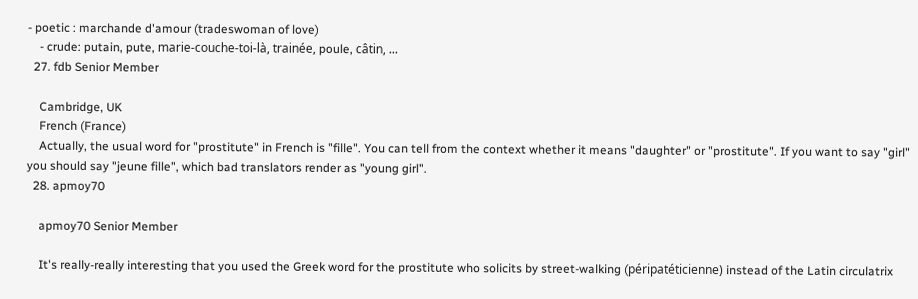- poetic : marchande d'amour (tradeswoman of love)
    - crude: putain, pute, marie-couche-toi-là, trainée, poule, câtin, ...
  27. fdb Senior Member

    Cambridge, UK
    French (France)
    Actually, the usual word for "prostitute" in French is "fille". You can tell from the context whether it means "daughter" or "prostitute". If you want to say "girl" you should say "jeune fille", which bad translators render as "young girl".
  28. apmoy70

    apmoy70 Senior Member

    It's really-really interesting that you used the Greek word for the prostitute who solicits by street-walking (péripatéticienne) instead of the Latin circulatrix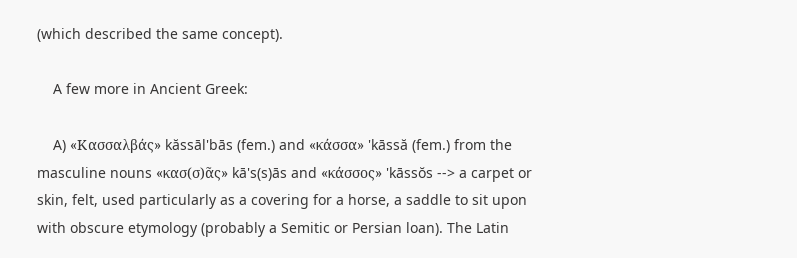(which described the same concept).

    A few more in Ancient Greek:

    A) «Κασσαλβάς» kăssāl'bās (fem.) and «κάσσα» 'kāssă (fem.) from the masculine nouns «κασ(σ)ᾶς» kā's(s)ās and «κάσσος» 'kāssŏs --> a carpet or skin, felt, used particularly as a covering for a horse, a saddle to sit upon with obscure etymology (probably a Semitic or Persian loan). The Latin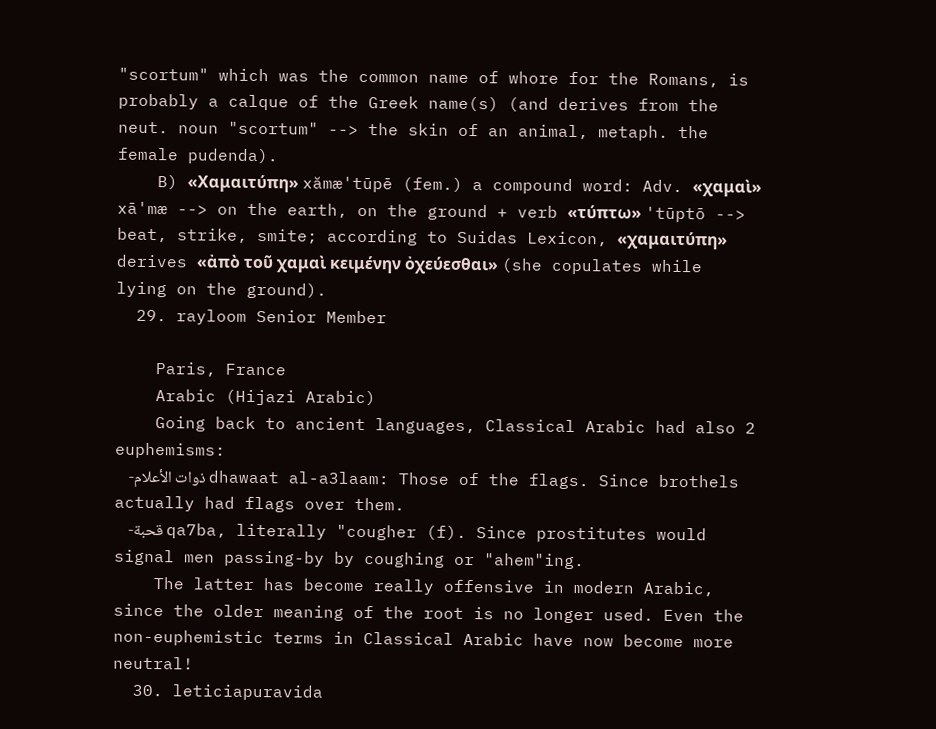"scortum" which was the common name of whore for the Romans, is probably a calque of the Greek name(s) (and derives from the neut. noun "scortum" --> the skin of an animal, metaph. the female pudenda).
    B) «Χαμαιτύπη» xămæ'tūpē (fem.) a compound word: Adv. «χαμαὶ» xā'mæ --> on the earth, on the ground + verb «τύπτω» 'tūptō --> beat, strike, smite; according to Suidas Lexicon, «χαμαιτύπη» derives «ἀπὸ τοῦ χαμαὶ κειμένην ὀχεύεσθαι» (she copulates while lying on the ground).
  29. rayloom Senior Member

    Paris, France
    Arabic (Hijazi Arabic)
    Going back to ancient languages, Classical Arabic had also 2 euphemisms:
    -ذوات الأعلام dhawaat al-a3laam: Those of the flags. Since brothels actually had flags over them.
    -قحبة qa7ba, literally "cougher (f). Since prostitutes would signal men passing-by by coughing or "ahem"ing.
    The latter has become really offensive in modern Arabic, since the older meaning of the root is no longer used. Even the non-euphemistic terms in Classical Arabic have now become more neutral!
  30. leticiapuravida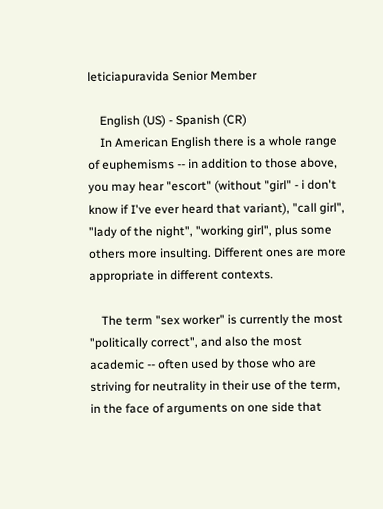leticiapuravida Senior Member

    English (US) - Spanish (CR)
    In American English there is a whole range of euphemisms -- in addition to those above, you may hear "escort" (without "girl" - i don't know if I've ever heard that variant), "call girl", "lady of the night", "working girl", plus some others more insulting. Different ones are more appropriate in different contexts.

    The term "sex worker" is currently the most "politically correct", and also the most academic -- often used by those who are striving for neutrality in their use of the term, in the face of arguments on one side that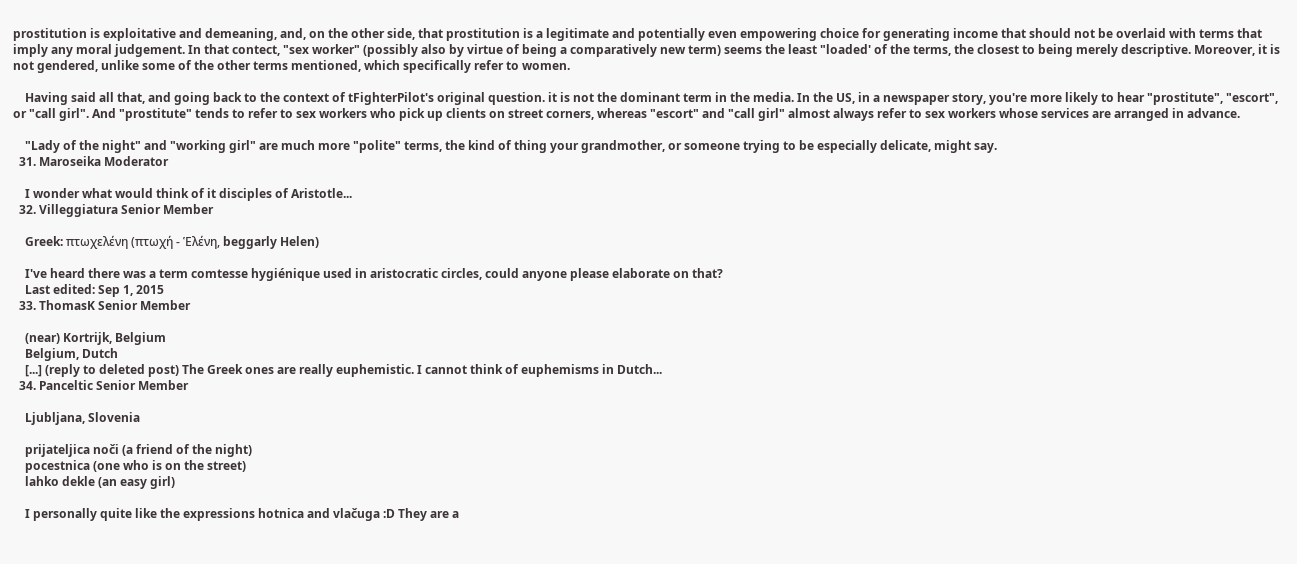prostitution is exploitative and demeaning, and, on the other side, that prostitution is a legitimate and potentially even empowering choice for generating income that should not be overlaid with terms that imply any moral judgement. In that contect, "sex worker" (possibly also by virtue of being a comparatively new term) seems the least "loaded' of the terms, the closest to being merely descriptive. Moreover, it is not gendered, unlike some of the other terms mentioned, which specifically refer to women.

    Having said all that, and going back to the context of tFighterPilot's original question. it is not the dominant term in the media. In the US, in a newspaper story, you're more likely to hear "prostitute", "escort", or "call girl". And "prostitute" tends to refer to sex workers who pick up clients on street corners, whereas "escort" and "call girl" almost always refer to sex workers whose services are arranged in advance.

    "Lady of the night" and "working girl" are much more "polite" terms, the kind of thing your grandmother, or someone trying to be especially delicate, might say.
  31. Maroseika Moderator

    I wonder what would think of it disciples of Aristotle...
  32. Villeggiatura Senior Member

    Greek: πτωχελένη (πτωχή - Ἑλένη, beggarly Helen)

    I've heard there was a term comtesse hygiénique used in aristocratic circles, could anyone please elaborate on that?
    Last edited: Sep 1, 2015
  33. ThomasK Senior Member

    (near) Kortrijk, Belgium
    Belgium, Dutch
    [...] (reply to deleted post) The Greek ones are really euphemistic. I cannot think of euphemisms in Dutch...
  34. Panceltic Senior Member

    Ljubljana, Slovenia

    prijateljica noči (a friend of the night)
    pocestnica (one who is on the street)
    lahko dekle (an easy girl)

    I personally quite like the expressions hotnica and vlačuga :D They are a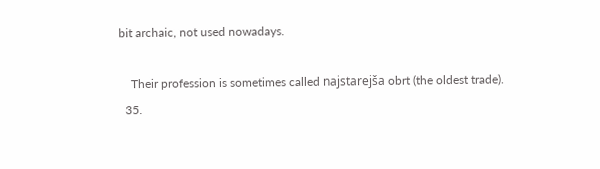bit archaic, not used nowadays.

    Their profession is sometimes called najstarejša obrt (the oldest trade).
  35.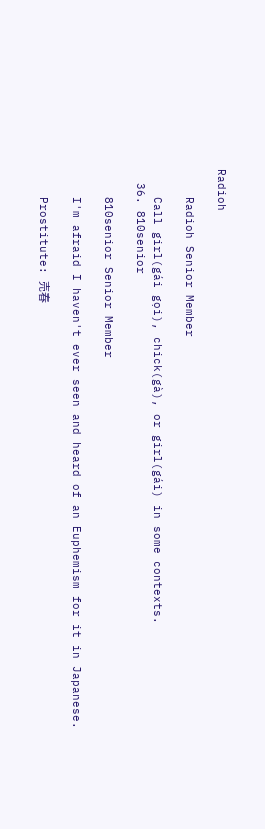Radioh

    Radioh Senior Member

    Call girl(gái gọi), chick(gà), or girl(gái) in some contexts.
  36. 810senior

    810senior Senior Member

    I'm afraid I haven't ever seen and heard of an Euphemism for it in Japanese.

    Prostitute: 売春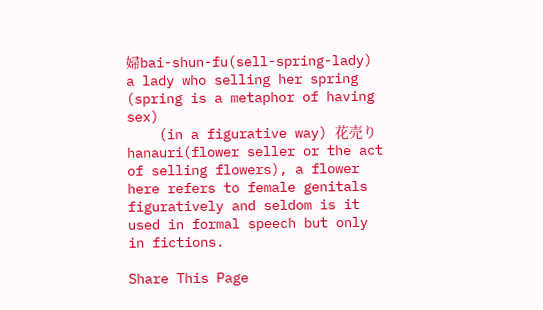婦bai-shun-fu(sell-spring-lady) a lady who selling her spring (spring is a metaphor of having sex)
    (in a figurative way) 花売りhanauri(flower seller or the act of selling flowers), a flower here refers to female genitals figuratively and seldom is it used in formal speech but only in fictions.

Share This Page